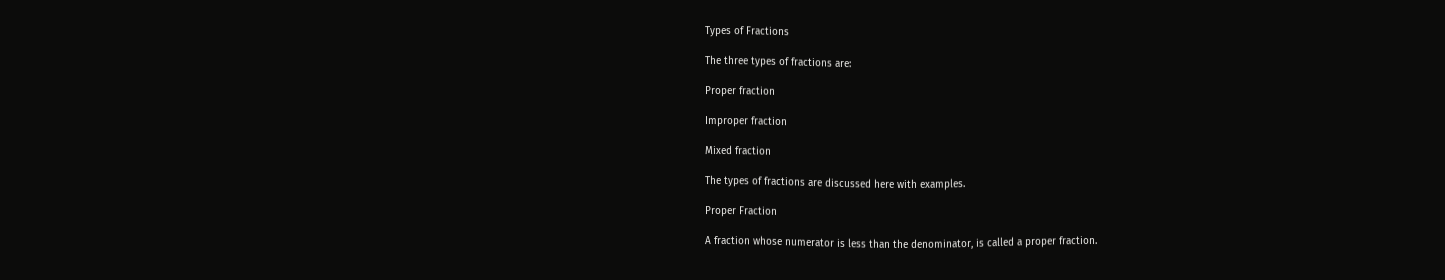Types of Fractions

The three types of fractions are:

Proper fraction

Improper fraction

Mixed fraction

The types of fractions are discussed here with examples.

Proper Fraction

A fraction whose numerator is less than the denominator, is called a proper fraction.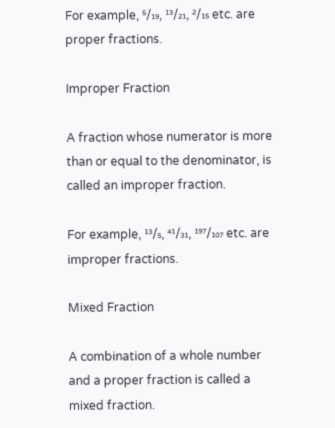For example, ⁵/₁₉, ¹³/₂₁, ²/₁₅ etc. are proper fractions.

Improper Fraction

A fraction whose numerator is more than or equal to the denominator, is called an improper fraction.

For example, ¹³/₅, ⁴¹/₃₁, ¹⁹⁷/₁₀₇ etc. are improper fractions.

Mixed Fraction

A combination of a whole number and a proper fraction is called a mixed fraction.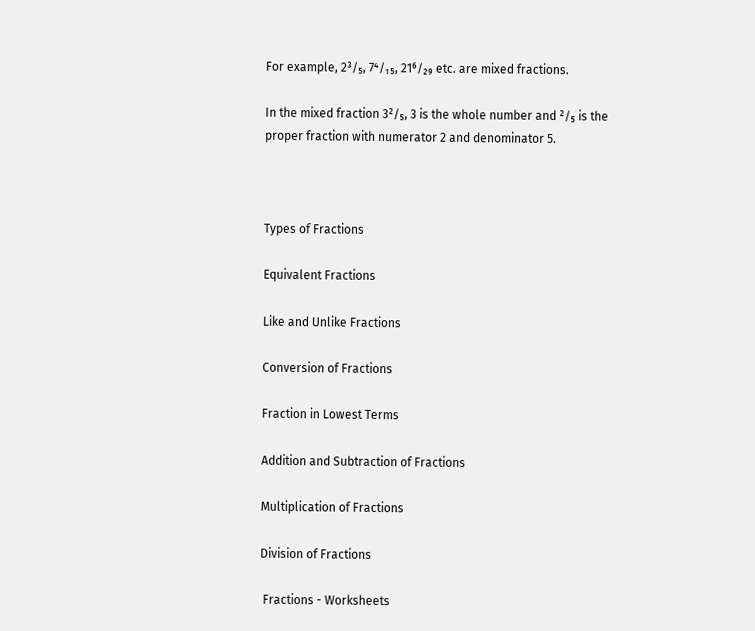For example, 2³/₅, 7⁴/₁₅, 21⁶/₂₉ etc. are mixed fractions.

In the mixed fraction 3²/₅, 3 is the whole number and ²/₅ is the proper fraction with numerator 2 and denominator 5.



Types of Fractions

Equivalent Fractions

Like and Unlike Fractions

Conversion of Fractions

Fraction in Lowest Terms

Addition and Subtraction of Fractions

Multiplication of Fractions

Division of Fractions

 Fractions - Worksheets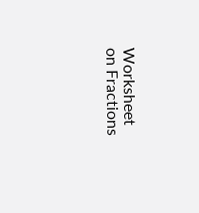Worksheet on Fractions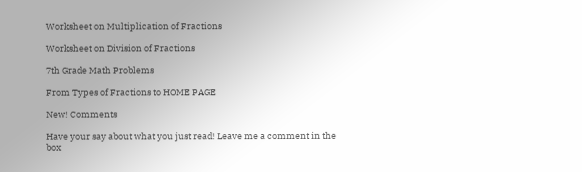Worksheet on Multiplication of Fractions

Worksheet on Division of Fractions

7th Grade Math Problems

From Types of Fractions to HOME PAGE

New! Comments

Have your say about what you just read! Leave me a comment in the box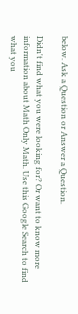below. Ask a Question or Answer a Question.

Didn't find what you were looking for? Or want to know more information about Math Only Math. Use this Google Search to find what you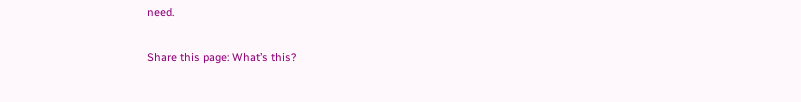need.

Share this page: What’s this?